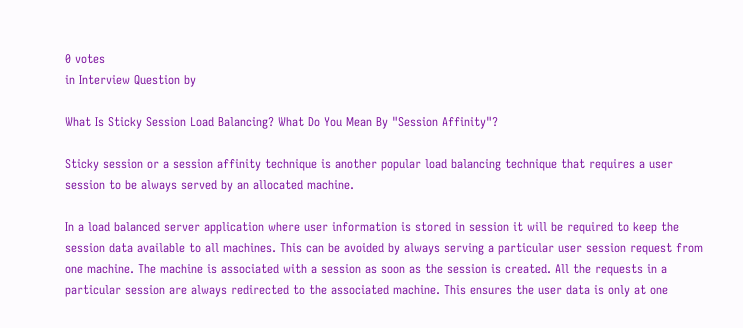0 votes
in Interview Question by

What Is Sticky Session Load Balancing? What Do You Mean By "Session Affinity"?

Sticky session or a session affinity technique is another popular load balancing technique that requires a user session to be always served by an allocated machine.

In a load balanced server application where user information is stored in session it will be required to keep the session data available to all machines. This can be avoided by always serving a particular user session request from one machine. The machine is associated with a session as soon as the session is created. All the requests in a particular session are always redirected to the associated machine. This ensures the user data is only at one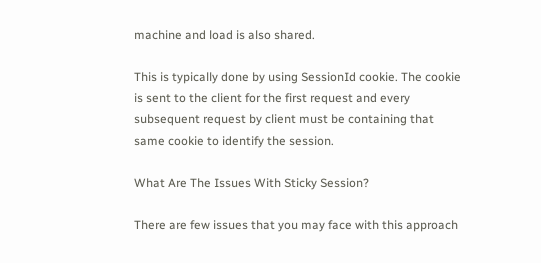machine and load is also shared.

This is typically done by using SessionId cookie. The cookie is sent to the client for the first request and every subsequent request by client must be containing that same cookie to identify the session.

What Are The Issues With Sticky Session?

There are few issues that you may face with this approach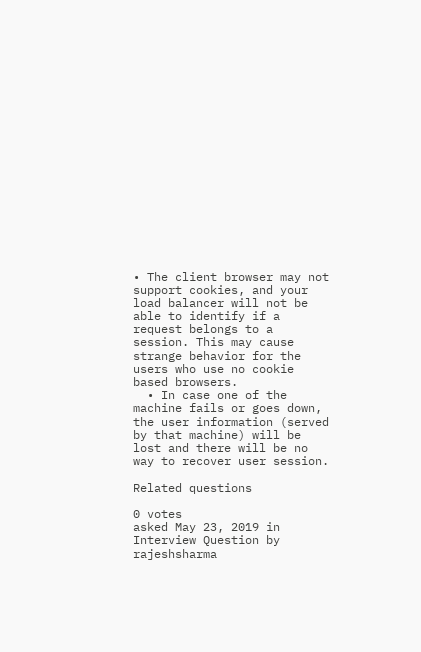• The client browser may not support cookies, and your load balancer will not be able to identify if a request belongs to a session. This may cause strange behavior for the users who use no cookie based browsers.
  • In case one of the machine fails or goes down, the user information (served by that machine) will be lost and there will be no way to recover user session.

Related questions

0 votes
asked May 23, 2019 in Interview Question by rajeshsharma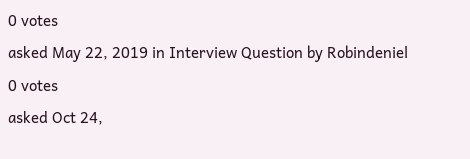0 votes
asked May 22, 2019 in Interview Question by Robindeniel
0 votes
asked Oct 24,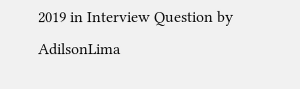2019 in Interview Question by AdilsonLima